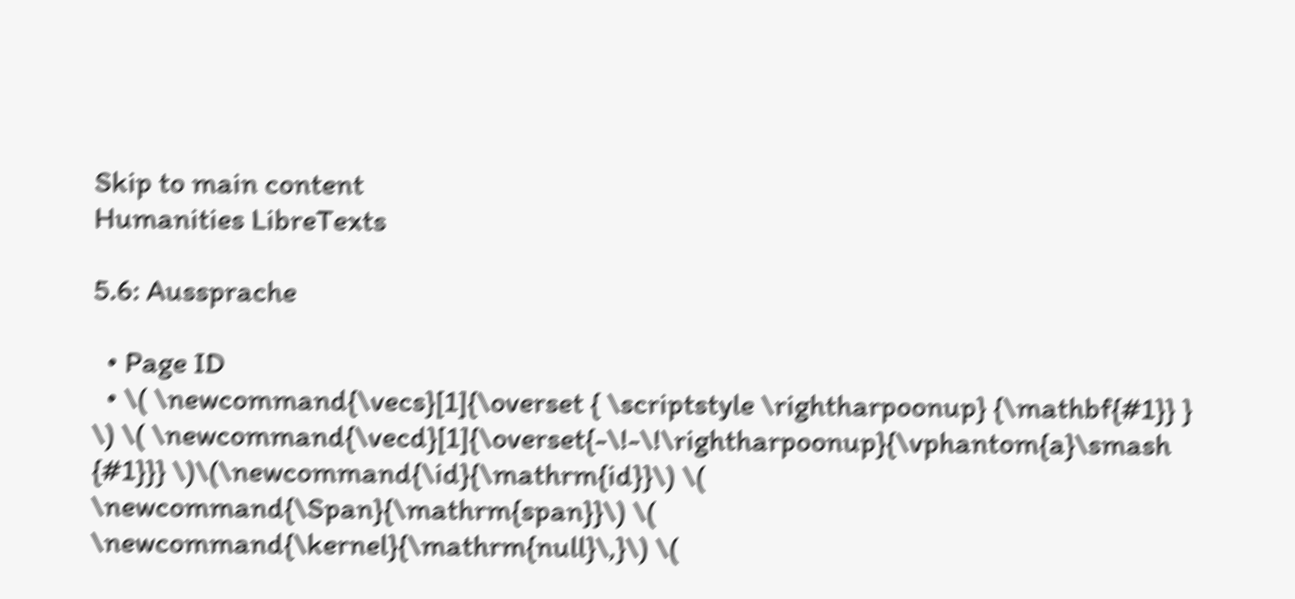Skip to main content
Humanities LibreTexts

5.6: Aussprache

  • Page ID
  • \( \newcommand{\vecs}[1]{\overset { \scriptstyle \rightharpoonup} {\mathbf{#1}} } \) \( \newcommand{\vecd}[1]{\overset{-\!-\!\rightharpoonup}{\vphantom{a}\smash {#1}}} \)\(\newcommand{\id}{\mathrm{id}}\) \( \newcommand{\Span}{\mathrm{span}}\) \( \newcommand{\kernel}{\mathrm{null}\,}\) \(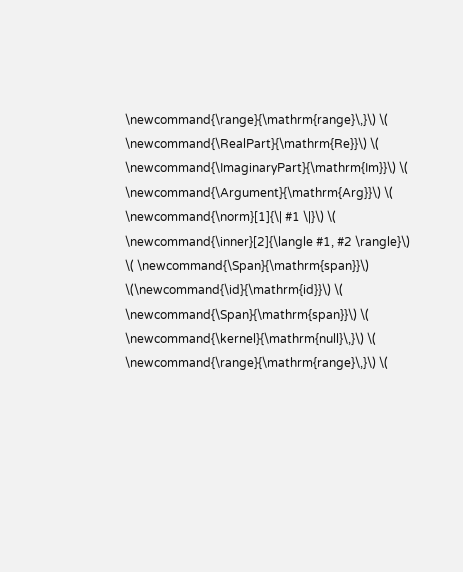\newcommand{\range}{\mathrm{range}\,}\) \( \newcommand{\RealPart}{\mathrm{Re}}\) \( \newcommand{\ImaginaryPart}{\mathrm{Im}}\) \( \newcommand{\Argument}{\mathrm{Arg}}\) \( \newcommand{\norm}[1]{\| #1 \|}\) \( \newcommand{\inner}[2]{\langle #1, #2 \rangle}\) \( \newcommand{\Span}{\mathrm{span}}\) \(\newcommand{\id}{\mathrm{id}}\) \( \newcommand{\Span}{\mathrm{span}}\) \( \newcommand{\kernel}{\mathrm{null}\,}\) \( \newcommand{\range}{\mathrm{range}\,}\) \(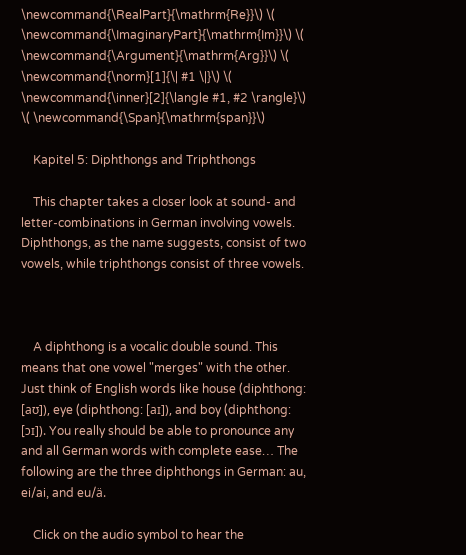\newcommand{\RealPart}{\mathrm{Re}}\) \( \newcommand{\ImaginaryPart}{\mathrm{Im}}\) \( \newcommand{\Argument}{\mathrm{Arg}}\) \( \newcommand{\norm}[1]{\| #1 \|}\) \( \newcommand{\inner}[2]{\langle #1, #2 \rangle}\) \( \newcommand{\Span}{\mathrm{span}}\)

    Kapitel 5: Diphthongs and Triphthongs

    This chapter takes a closer look at sound- and letter-combinations in German involving vowels. Diphthongs, as the name suggests, consist of two vowels, while triphthongs consist of three vowels.



    A diphthong is a vocalic double sound. This means that one vowel "merges" with the other. Just think of English words like house (diphthong: [aʊ]), eye (diphthong: [aɪ]), and boy (diphthong: [ɔɪ]). You really should be able to pronounce any and all German words with complete ease… The following are the three diphthongs in German: au, ei/ai, and eu/ä.

    Click on the audio symbol to hear the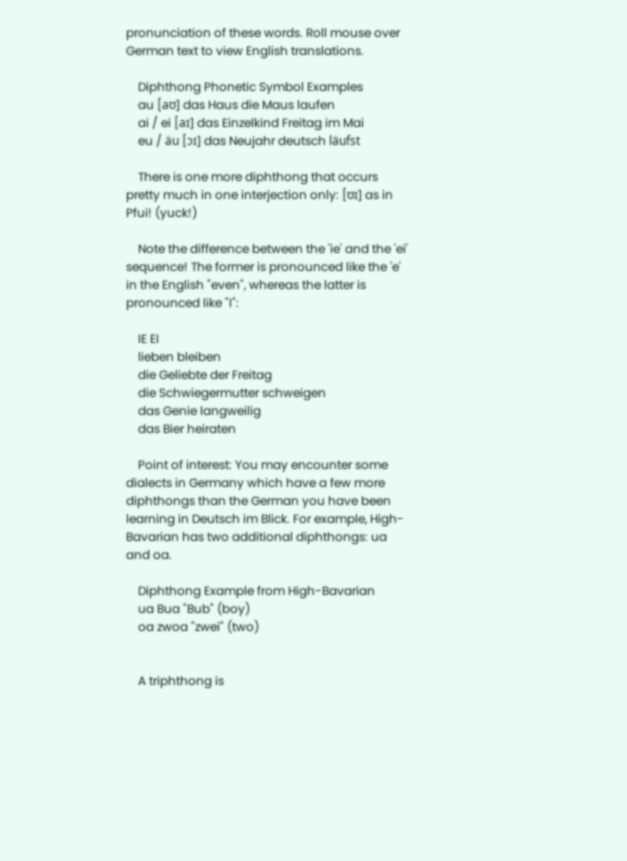pronunciation of these words. Roll mouse over German text to view English translations.

    Diphthong Phonetic Symbol Examples
    au [aʊ] das Haus die Maus laufen
    ai / ei [aɪ] das Einzelkind Freitag im Mai
    eu / äu [ɔɪ] das Neujahr deutsch läufst

    There is one more diphthong that occurs pretty much in one interjection only: [ʊɪ] as in Pfui! (yuck!)

    Note the difference between the 'ie' and the 'ei' sequence! The former is pronounced like the 'e' in the English "even", whereas the latter is pronounced like "I":

    IE EI
    lieben bleiben
    die Geliebte der Freitag
    die Schwiegermutter schweigen
    das Genie langweilig
    das Bier heiraten

    Point of interest: You may encounter some dialects in Germany which have a few more diphthongs than the German you have been learning in Deutsch im Blick. For example, High-Bavarian has two additional diphthongs: ua and oa.

    Diphthong Example from High-Bavarian
    ua Bua "Bub" (boy)
    oa zwoa "zwei" (two)


    A triphthong is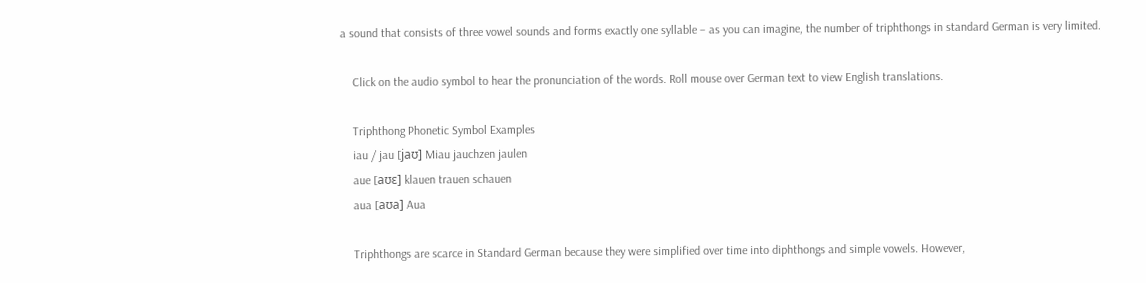a sound that consists of three vowel sounds and forms exactly one syllable – as you can imagine, the number of triphthongs in standard German is very limited.

    Click on the audio symbol to hear the pronunciation of the words. Roll mouse over German text to view English translations.

    Triphthong Phonetic Symbol Examples
    iau / jau [jaʊ] Miau jauchzen jaulen
    aue [aʊɛ] klauen trauen schauen
    aua [aʊa] Aua

    Triphthongs are scarce in Standard German because they were simplified over time into diphthongs and simple vowels. However,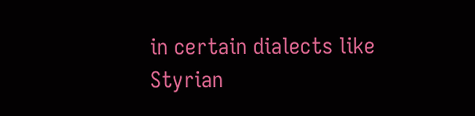in certain dialects like Styrian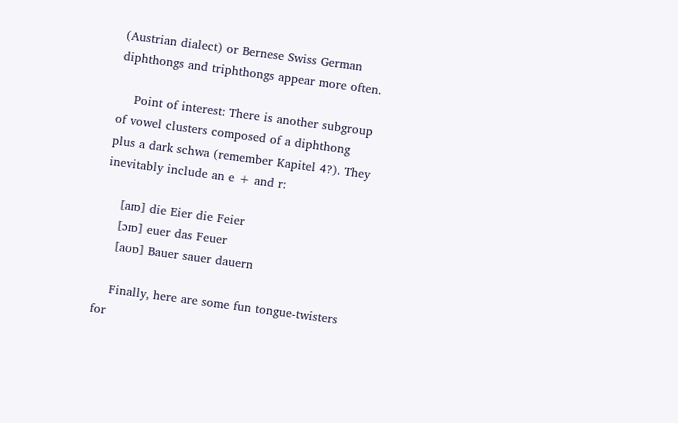(Austrian dialect) or Bernese Swiss German diphthongs and triphthongs appear more often.

    Point of interest: There is another subgroup of vowel clusters composed of a diphthong plus a dark schwa (remember Kapitel 4?). They inevitably include an e + and r:

    [aɪɒ] die Eier die Feier
    [ɔɪɒ] euer das Feuer
    [aʊɒ] Bauer sauer dauern

    Finally, here are some fun tongue-twisters for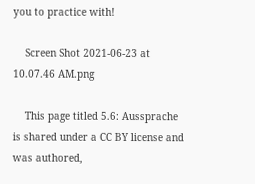you to practice with!

    Screen Shot 2021-06-23 at 10.07.46 AM.png

    This page titled 5.6: Aussprache is shared under a CC BY license and was authored,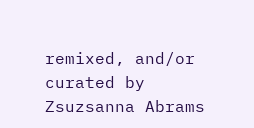remixed, and/or curated by Zsuzsanna Abrams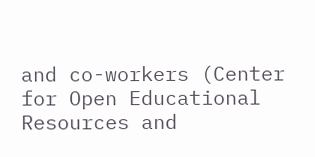and co-workers (Center for Open Educational Resources and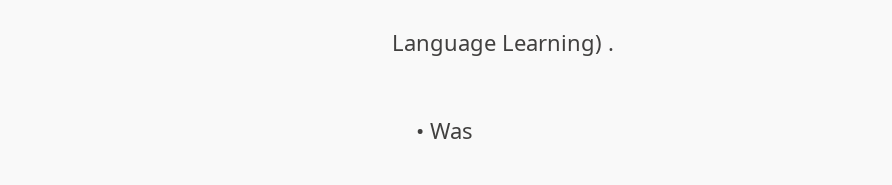Language Learning) .

    • Was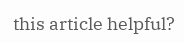this article helpful?